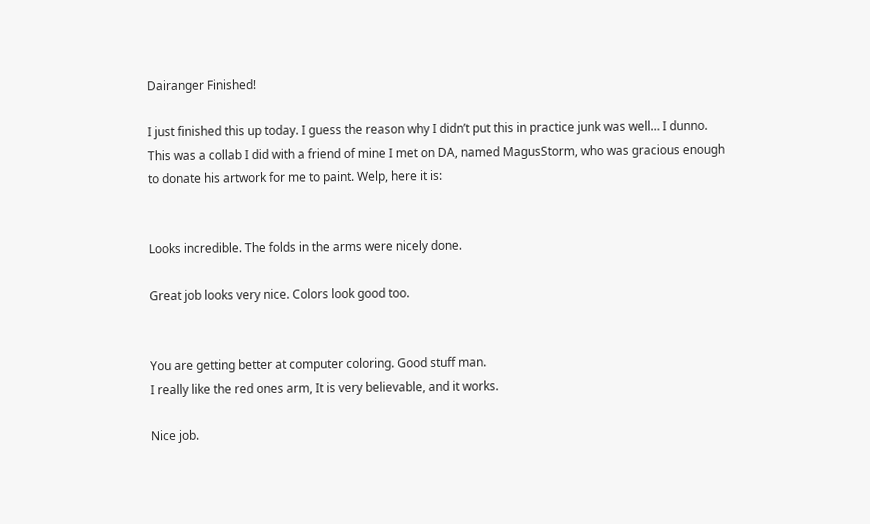Dairanger Finished!

I just finished this up today. I guess the reason why I didn’t put this in practice junk was well… I dunno. This was a collab I did with a friend of mine I met on DA, named MagusStorm, who was gracious enough to donate his artwork for me to paint. Welp, here it is:


Looks incredible. The folds in the arms were nicely done.

Great job looks very nice. Colors look good too.


You are getting better at computer coloring. Good stuff man.
I really like the red ones arm, It is very believable, and it works.

Nice job.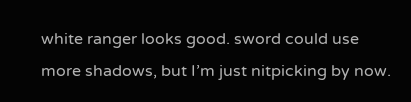white ranger looks good. sword could use more shadows, but I’m just nitpicking by now.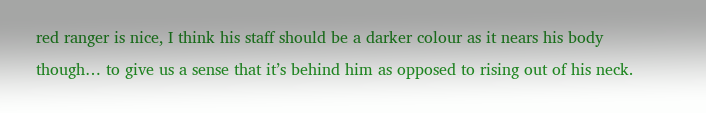red ranger is nice, I think his staff should be a darker colour as it nears his body though… to give us a sense that it’s behind him as opposed to rising out of his neck.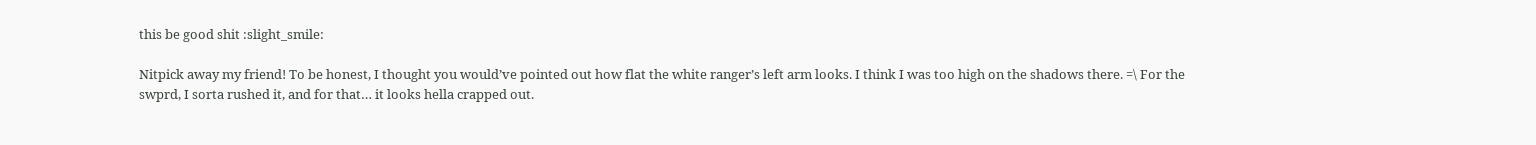this be good shit :slight_smile:

Nitpick away my friend! To be honest, I thought you would’ve pointed out how flat the white ranger’s left arm looks. I think I was too high on the shadows there. =\ For the swprd, I sorta rushed it, and for that… it looks hella crapped out.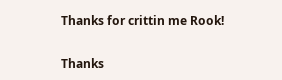Thanks for crittin me Rook!

Thanks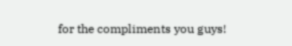for the compliments you guys!